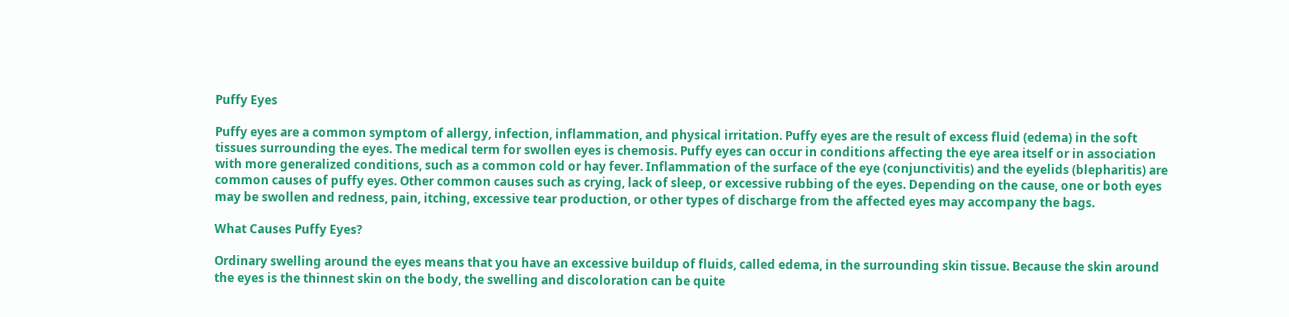Puffy Eyes

Puffy eyes are a common symptom of allergy, infection, inflammation, and physical irritation. Puffy eyes are the result of excess fluid (edema) in the soft tissues surrounding the eyes. The medical term for swollen eyes is chemosis. Puffy eyes can occur in conditions affecting the eye area itself or in association with more generalized conditions, such as a common cold or hay fever. Inflammation of the surface of the eye (conjunctivitis) and the eyelids (blepharitis) are common causes of puffy eyes. Other common causes such as crying, lack of sleep, or excessive rubbing of the eyes. Depending on the cause, one or both eyes may be swollen and redness, pain, itching, excessive tear production, or other types of discharge from the affected eyes may accompany the bags.

What Causes Puffy Eyes?

Ordinary swelling around the eyes means that you have an excessive buildup of fluids, called edema, in the surrounding skin tissue. Because the skin around the eyes is the thinnest skin on the body, the swelling and discoloration can be quite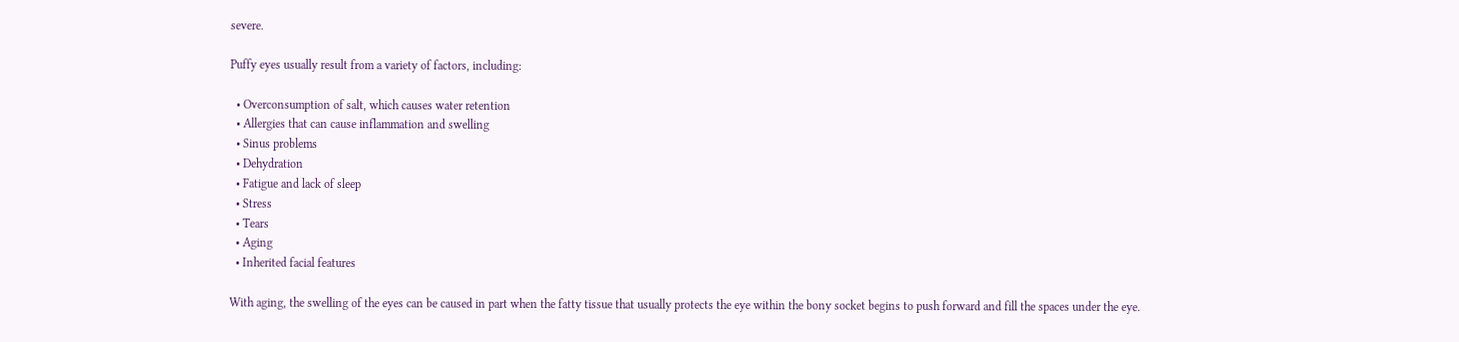severe.

Puffy eyes usually result from a variety of factors, including:

  • Overconsumption of salt, which causes water retention
  • Allergies that can cause inflammation and swelling
  • Sinus problems
  • Dehydration
  • Fatigue and lack of sleep
  • Stress
  • Tears
  • Aging
  • Inherited facial features

With aging, the swelling of the eyes can be caused in part when the fatty tissue that usually protects the eye within the bony socket begins to push forward and fill the spaces under the eye.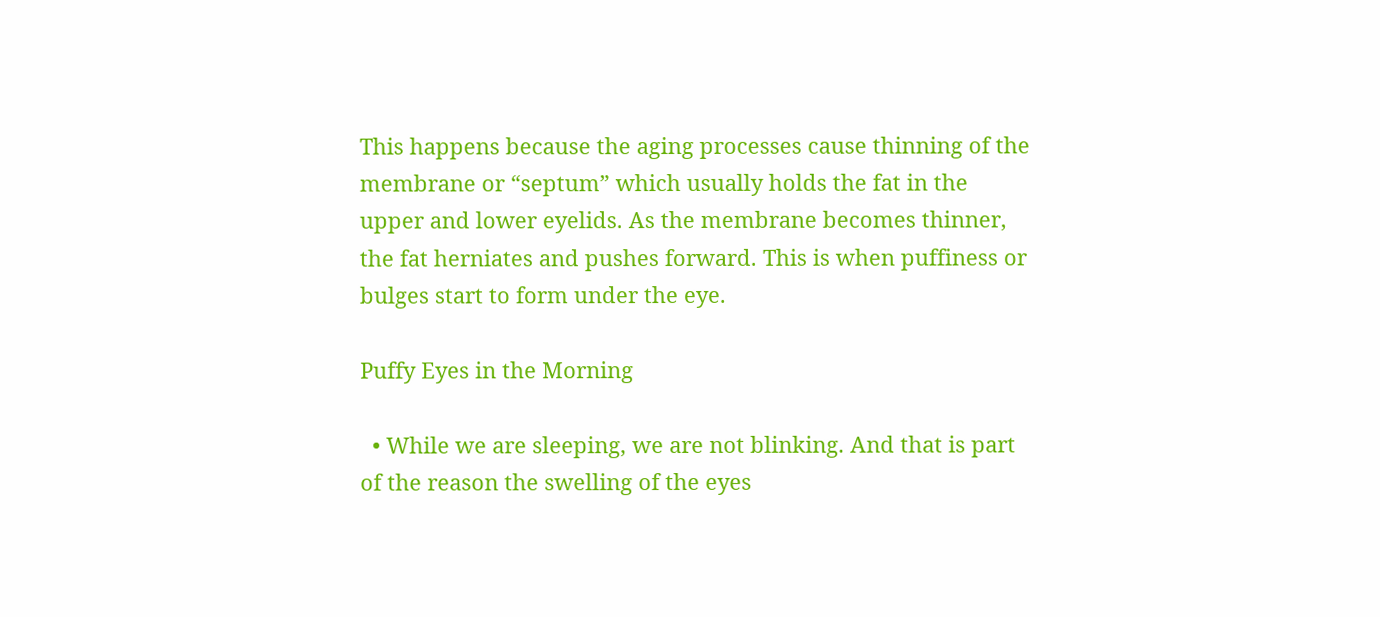This happens because the aging processes cause thinning of the membrane or “septum” which usually holds the fat in the upper and lower eyelids. As the membrane becomes thinner, the fat herniates and pushes forward. This is when puffiness or bulges start to form under the eye.

Puffy Eyes in the Morning

  • While we are sleeping, we are not blinking. And that is part of the reason the swelling of the eyes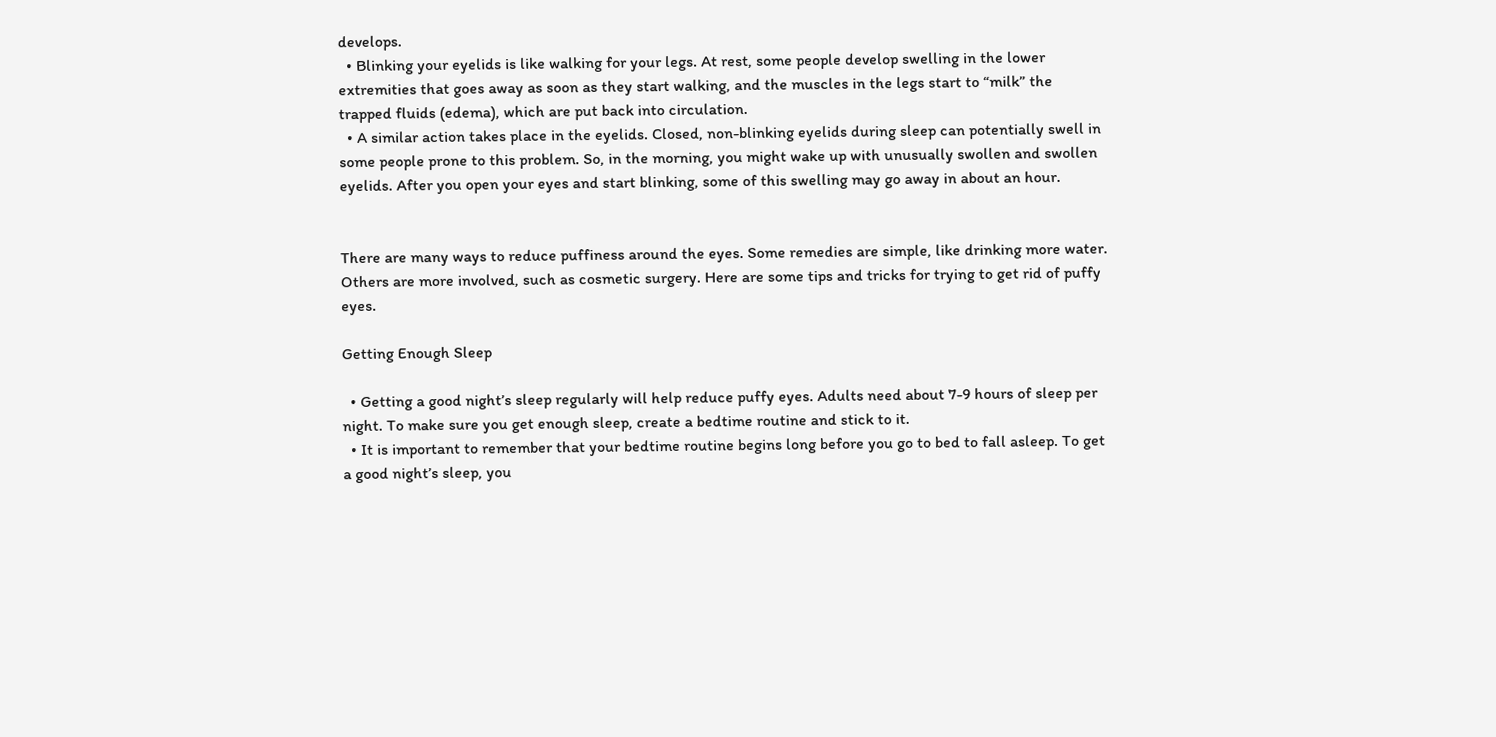develops.
  • Blinking your eyelids is like walking for your legs. At rest, some people develop swelling in the lower extremities that goes away as soon as they start walking, and the muscles in the legs start to “milk” the trapped fluids (edema), which are put back into circulation.
  • A similar action takes place in the eyelids. Closed, non-blinking eyelids during sleep can potentially swell in some people prone to this problem. So, in the morning, you might wake up with unusually swollen and swollen eyelids. After you open your eyes and start blinking, some of this swelling may go away in about an hour.


There are many ways to reduce puffiness around the eyes. Some remedies are simple, like drinking more water. Others are more involved, such as cosmetic surgery. Here are some tips and tricks for trying to get rid of puffy eyes.

Getting Enough Sleep

  • Getting a good night’s sleep regularly will help reduce puffy eyes. Adults need about 7-9 hours of sleep per night. To make sure you get enough sleep, create a bedtime routine and stick to it.
  • It is important to remember that your bedtime routine begins long before you go to bed to fall asleep. To get a good night’s sleep, you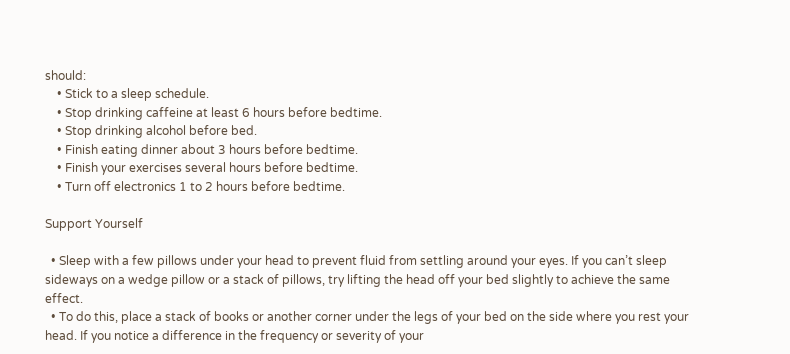should:
    • Stick to a sleep schedule.
    • Stop drinking caffeine at least 6 hours before bedtime.
    • Stop drinking alcohol before bed.
    • Finish eating dinner about 3 hours before bedtime.
    • Finish your exercises several hours before bedtime.
    • Turn off electronics 1 to 2 hours before bedtime.

Support Yourself

  • Sleep with a few pillows under your head to prevent fluid from settling around your eyes. If you can’t sleep sideways on a wedge pillow or a stack of pillows, try lifting the head off your bed slightly to achieve the same effect.
  • To do this, place a stack of books or another corner under the legs of your bed on the side where you rest your head. If you notice a difference in the frequency or severity of your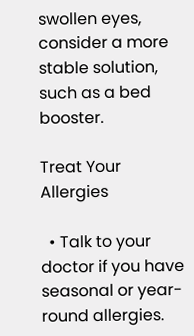swollen eyes, consider a more stable solution, such as a bed booster.

Treat Your Allergies

  • Talk to your doctor if you have seasonal or year-round allergies.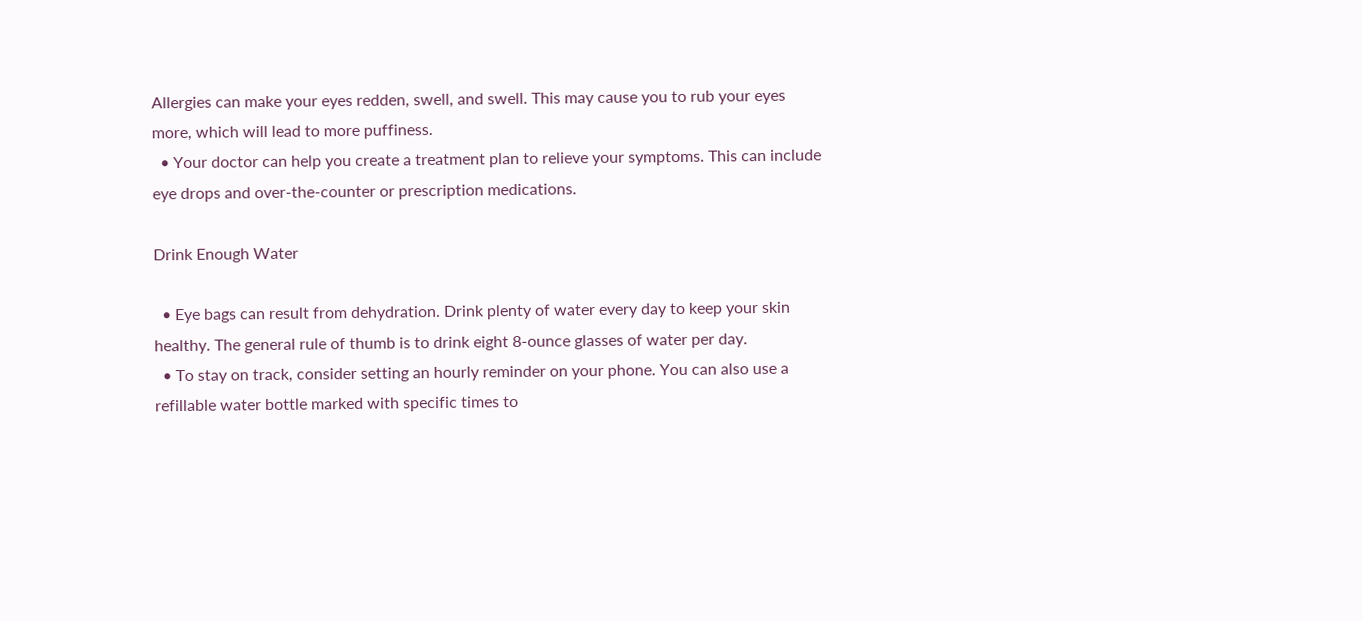Allergies can make your eyes redden, swell, and swell. This may cause you to rub your eyes more, which will lead to more puffiness.
  • Your doctor can help you create a treatment plan to relieve your symptoms. This can include eye drops and over-the-counter or prescription medications.

Drink Enough Water

  • Eye bags can result from dehydration. Drink plenty of water every day to keep your skin healthy. The general rule of thumb is to drink eight 8-ounce glasses of water per day.
  • To stay on track, consider setting an hourly reminder on your phone. You can also use a refillable water bottle marked with specific times to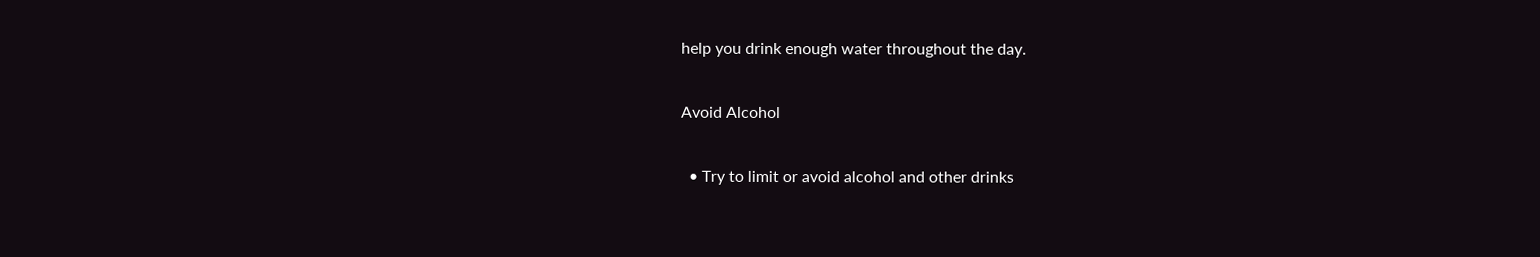help you drink enough water throughout the day.

Avoid Alcohol

  • Try to limit or avoid alcohol and other drinks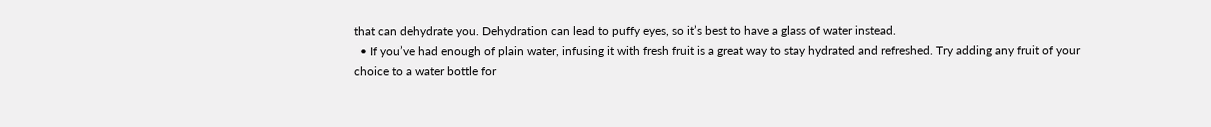that can dehydrate you. Dehydration can lead to puffy eyes, so it’s best to have a glass of water instead.
  • If you’ve had enough of plain water, infusing it with fresh fruit is a great way to stay hydrated and refreshed. Try adding any fruit of your choice to a water bottle for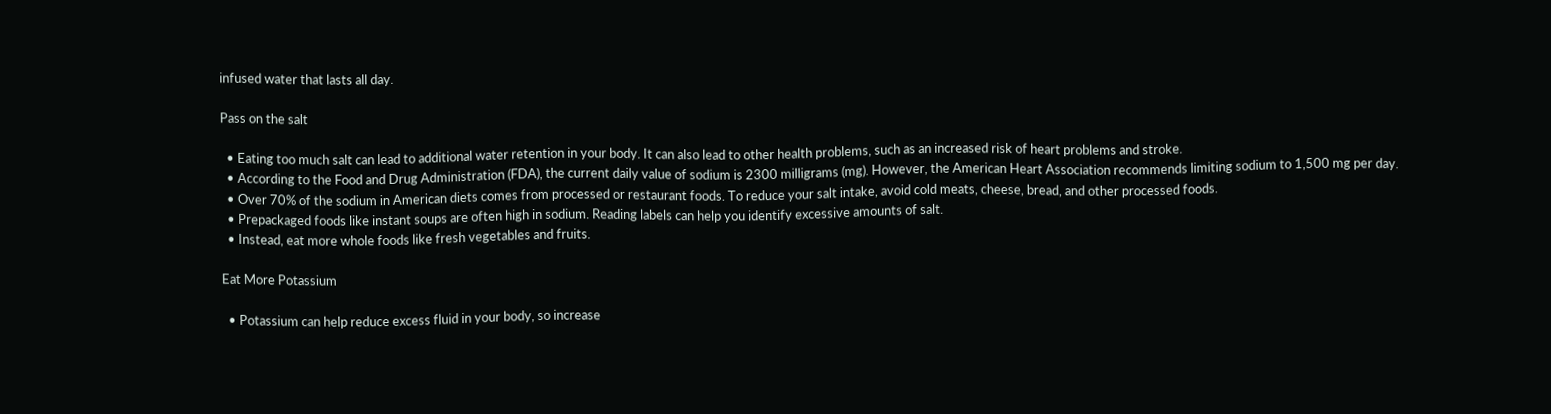infused water that lasts all day.

Pass on the salt

  • Eating too much salt can lead to additional water retention in your body. It can also lead to other health problems, such as an increased risk of heart problems and stroke.
  • According to the Food and Drug Administration (FDA), the current daily value of sodium is 2300 milligrams (mg). However, the American Heart Association recommends limiting sodium to 1,500 mg per day.
  • Over 70% of the sodium in American diets comes from processed or restaurant foods. To reduce your salt intake, avoid cold meats, cheese, bread, and other processed foods.
  • Prepackaged foods like instant soups are often high in sodium. Reading labels can help you identify excessive amounts of salt.
  • Instead, eat more whole foods like fresh vegetables and fruits.

Eat More Potassium

  • Potassium can help reduce excess fluid in your body, so increase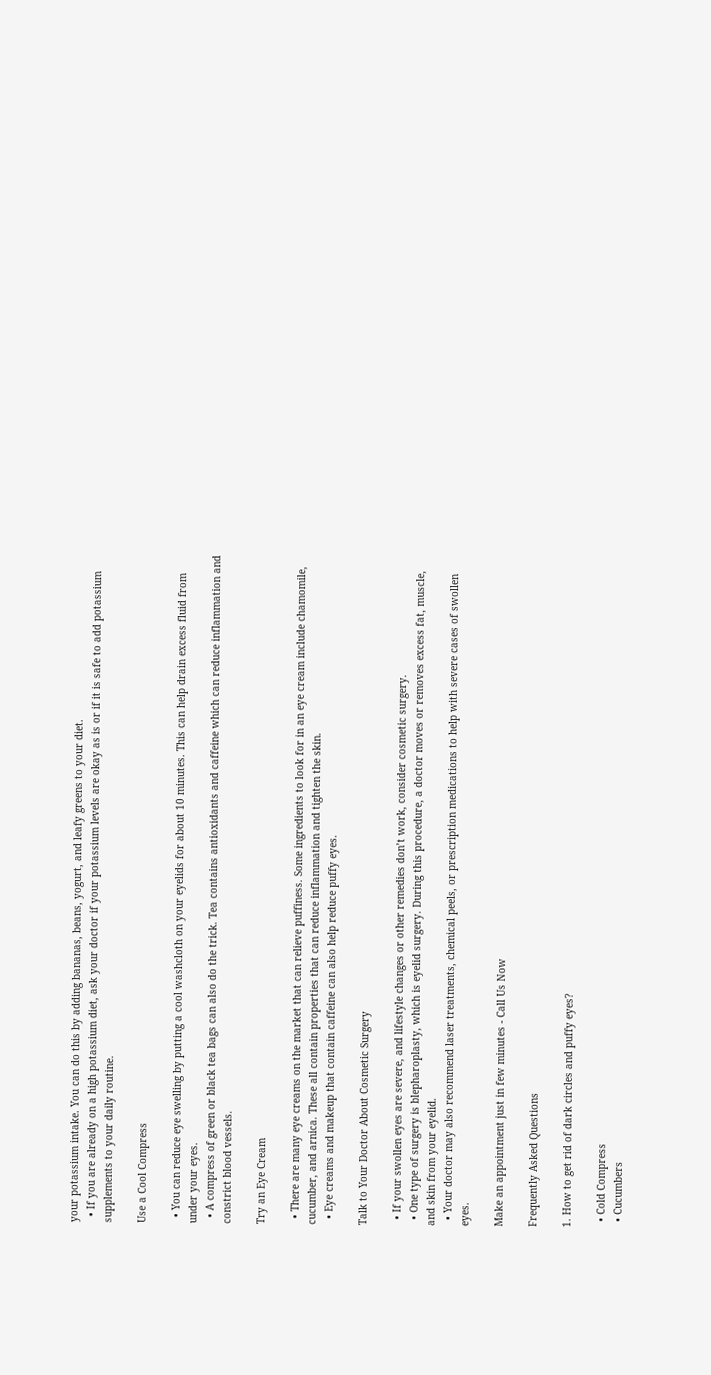your potassium intake. You can do this by adding bananas, beans, yogurt, and leafy greens to your diet.
  • If you are already on a high potassium diet, ask your doctor if your potassium levels are okay as is or if it is safe to add potassium supplements to your daily routine.

Use a Cool Compress

  • You can reduce eye swelling by putting a cool washcloth on your eyelids for about 10 minutes. This can help drain excess fluid from under your eyes.
  • A compress of green or black tea bags can also do the trick. Tea contains antioxidants and caffeine which can reduce inflammation and constrict blood vessels.

Try an Eye Cream

  • There are many eye creams on the market that can relieve puffiness. Some ingredients to look for in an eye cream include chamomile, cucumber, and arnica. These all contain properties that can reduce inflammation and tighten the skin.
  • Eye creams and makeup that contain caffeine can also help reduce puffy eyes.

Talk to Your Doctor About Cosmetic Surgery

  • If your swollen eyes are severe, and lifestyle changes or other remedies don’t work, consider cosmetic surgery.
  • One type of surgery is blepharoplasty, which is eyelid surgery. During this procedure, a doctor moves or removes excess fat, muscle, and skin from your eyelid.
  • Your doctor may also recommend laser treatments, chemical peels, or prescription medications to help with severe cases of swollen eyes.

Make an appointment just in few minutes - Call Us Now

Frequently Asked Questions

1. How to get rid of dark circles and puffy eyes?

  • Cold Compress
  • Cucumbers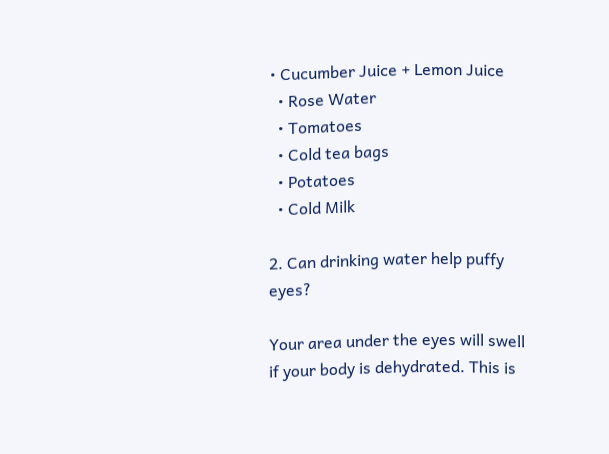• Cucumber Juice + Lemon Juice
  • Rose Water
  • Tomatoes
  • Cold tea bags
  • Potatoes
  • Cold Milk

2. Can drinking water help puffy eyes?

Your area under the eyes will swell if your body is dehydrated. This is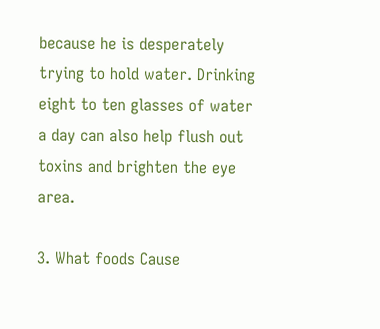because he is desperately trying to hold water. Drinking eight to ten glasses of water a day can also help flush out toxins and brighten the eye area.

3. What foods Cause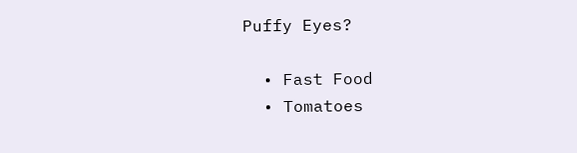Puffy Eyes?

  • Fast Food
  • Tomatoes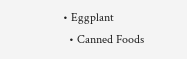• Eggplant
  • Canned Foods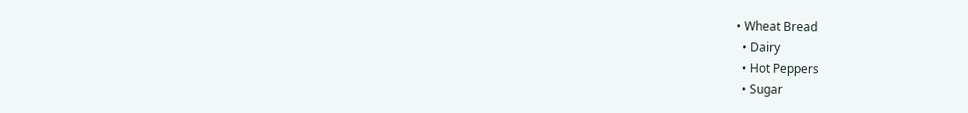• Wheat Bread
  • Dairy
  • Hot Peppers
  • Sugar